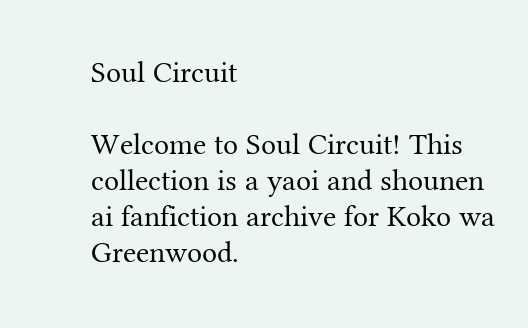Soul Circuit

Welcome to Soul Circuit! This collection is a yaoi and shounen ai fanfiction archive for Koko wa Greenwood.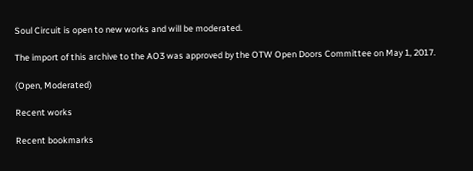Soul Circuit is open to new works and will be moderated.

The import of this archive to the AO3 was approved by the OTW Open Doors Committee on May 1, 2017.

(Open, Moderated)

Recent works

Recent bookmarks